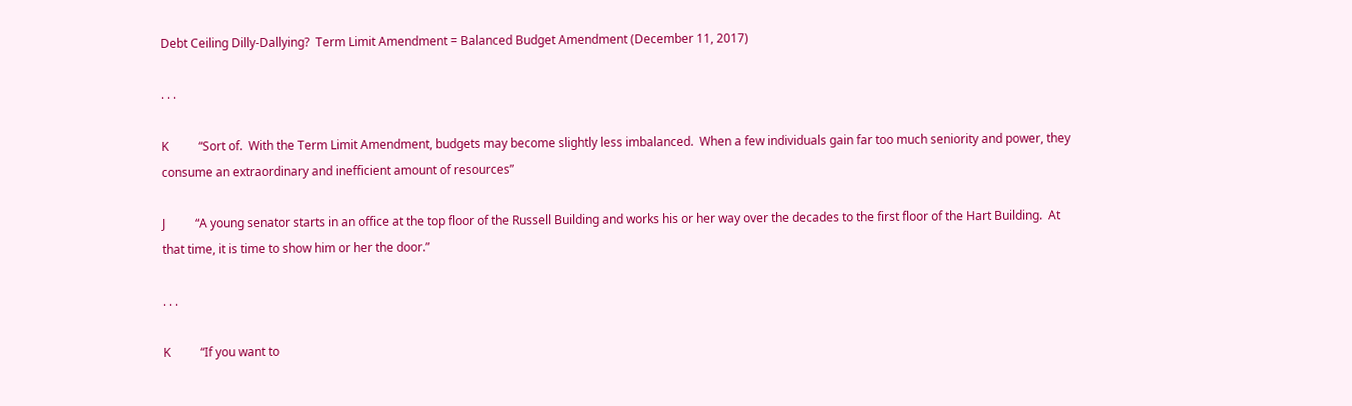Debt Ceiling Dilly-Dallying?  Term Limit Amendment = Balanced Budget Amendment (December 11, 2017)

. . .

K          “Sort of.  With the Term Limit Amendment, budgets may become slightly less imbalanced.  When a few individuals gain far too much seniority and power, they consume an extraordinary and inefficient amount of resources”

J          “A young senator starts in an office at the top floor of the Russell Building and works his or her way over the decades to the first floor of the Hart Building.  At that time, it is time to show him or her the door.”

. . .

K          “If you want to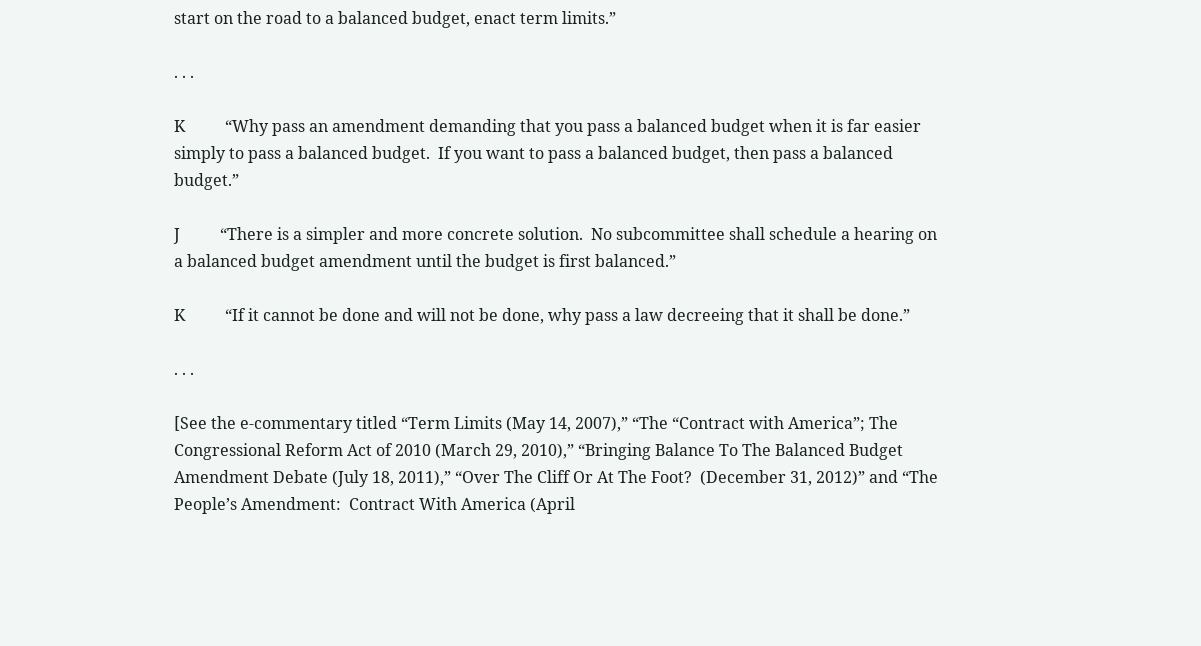start on the road to a balanced budget, enact term limits.”

. . .

K          “Why pass an amendment demanding that you pass a balanced budget when it is far easier simply to pass a balanced budget.  If you want to pass a balanced budget, then pass a balanced budget.”

J          “There is a simpler and more concrete solution.  No subcommittee shall schedule a hearing on a balanced budget amendment until the budget is first balanced.”

K          “If it cannot be done and will not be done, why pass a law decreeing that it shall be done.”

. . .

[See the e-commentary titled “Term Limits (May 14, 2007),” “The “Contract with America”; The Congressional Reform Act of 2010 (March 29, 2010),” “Bringing Balance To The Balanced Budget Amendment Debate (July 18, 2011),” “Over The Cliff Or At The Foot?  (December 31, 2012)” and “The People’s Amendment:  Contract With America (April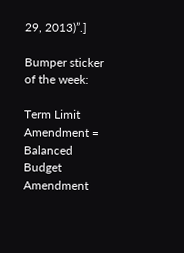29, 2013)”.]

Bumper sticker of the week:

Term Limit Amendment = Balanced Budget Amendment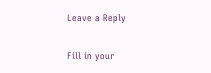Leave a Reply

Fill in your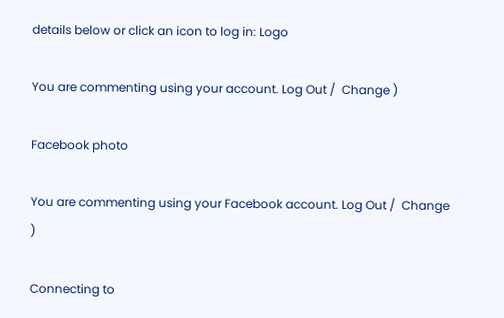details below or click an icon to log in: Logo

You are commenting using your account. Log Out /  Change )

Facebook photo

You are commenting using your Facebook account. Log Out /  Change )

Connecting to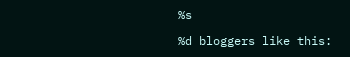%s

%d bloggers like this: